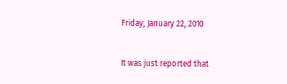Friday, January 22, 2010


It was just reported that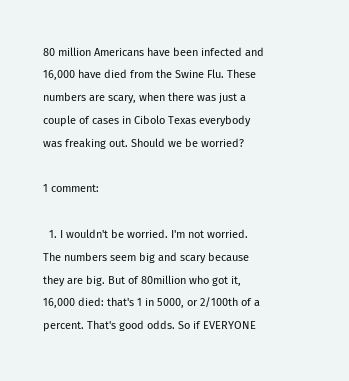80 million Americans have been infected and 16,000 have died from the Swine Flu. These numbers are scary, when there was just a couple of cases in Cibolo Texas everybody was freaking out. Should we be worried?

1 comment:

  1. I wouldn't be worried. I'm not worried. The numbers seem big and scary because they are big. But of 80million who got it, 16,000 died: that's 1 in 5000, or 2/100th of a percent. That's good odds. So if EVERYONE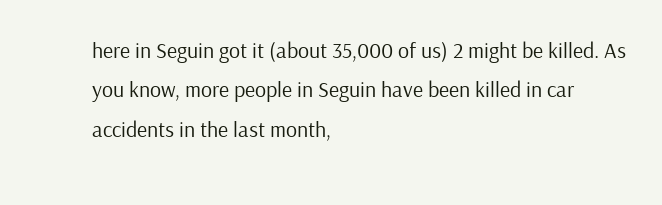here in Seguin got it (about 35,000 of us) 2 might be killed. As you know, more people in Seguin have been killed in car accidents in the last month,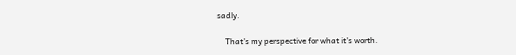sadly.

    That's my perspective for what it's worth.